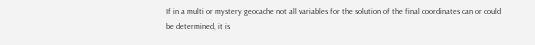If in a multi or mystery geocache not all variables for the solution of the final coordinates can or could be determined, it is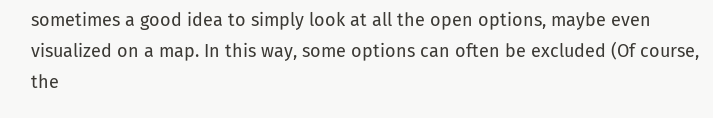sometimes a good idea to simply look at all the open options, maybe even visualized on a map. In this way, some options can often be excluded (Of course, the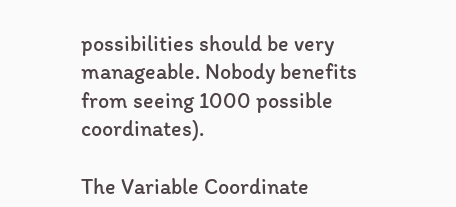possibilities should be very manageable. Nobody benefits from seeing 1000 possible coordinates).

The Variable Coordinate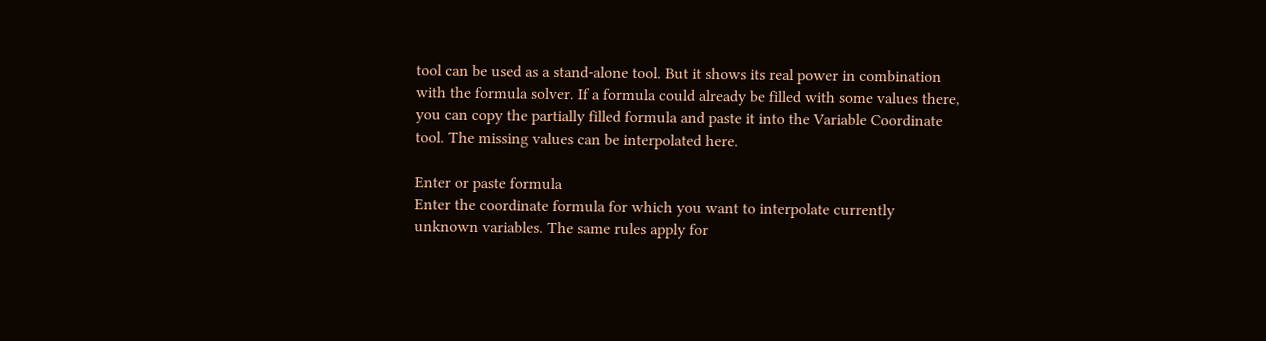tool can be used as a stand-alone tool. But it shows its real power in combination with the formula solver. If a formula could already be filled with some values there, you can copy the partially filled formula and paste it into the Variable Coordinate tool. The missing values can be interpolated here.

Enter or paste formula
Enter the coordinate formula for which you want to interpolate currently unknown variables. The same rules apply for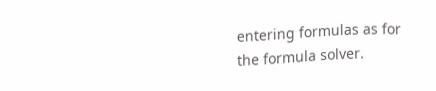entering formulas as for the formula solver.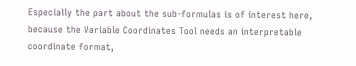Especially the part about the sub-formulas is of interest here, because the Variable Coordinates Tool needs an interpretable coordinate format,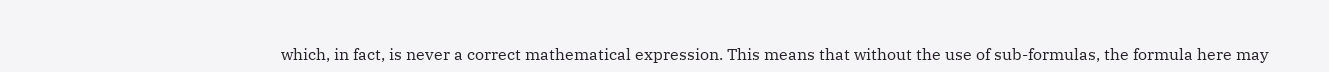which, in fact, is never a correct mathematical expression. This means that without the use of sub-formulas, the formula here may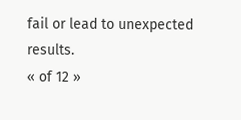fail or lead to unexpected results.
« of 12 »